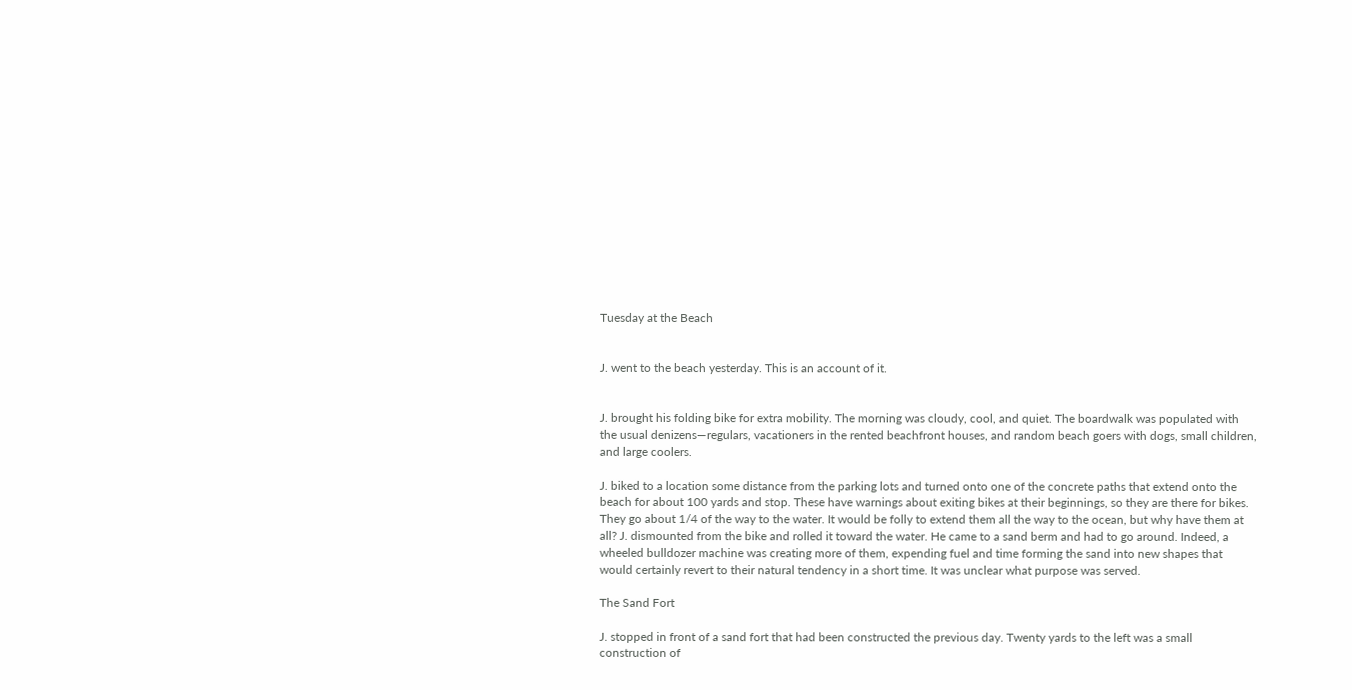Tuesday at the Beach


J. went to the beach yesterday. This is an account of it.


J. brought his folding bike for extra mobility. The morning was cloudy, cool, and quiet. The boardwalk was populated with the usual denizens—regulars, vacationers in the rented beachfront houses, and random beach goers with dogs, small children, and large coolers.

J. biked to a location some distance from the parking lots and turned onto one of the concrete paths that extend onto the beach for about 100 yards and stop. These have warnings about exiting bikes at their beginnings, so they are there for bikes. They go about 1/4 of the way to the water. It would be folly to extend them all the way to the ocean, but why have them at all? J. dismounted from the bike and rolled it toward the water. He came to a sand berm and had to go around. Indeed, a wheeled bulldozer machine was creating more of them, expending fuel and time forming the sand into new shapes that would certainly revert to their natural tendency in a short time. It was unclear what purpose was served.

The Sand Fort

J. stopped in front of a sand fort that had been constructed the previous day. Twenty yards to the left was a small construction of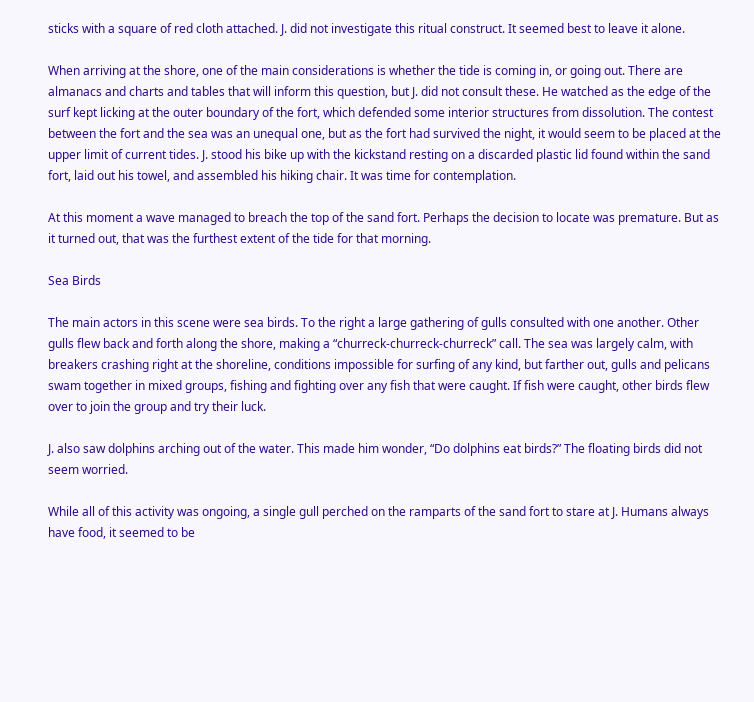sticks with a square of red cloth attached. J. did not investigate this ritual construct. It seemed best to leave it alone.

When arriving at the shore, one of the main considerations is whether the tide is coming in, or going out. There are almanacs and charts and tables that will inform this question, but J. did not consult these. He watched as the edge of the surf kept licking at the outer boundary of the fort, which defended some interior structures from dissolution. The contest between the fort and the sea was an unequal one, but as the fort had survived the night, it would seem to be placed at the upper limit of current tides. J. stood his bike up with the kickstand resting on a discarded plastic lid found within the sand fort, laid out his towel, and assembled his hiking chair. It was time for contemplation.

At this moment a wave managed to breach the top of the sand fort. Perhaps the decision to locate was premature. But as it turned out, that was the furthest extent of the tide for that morning.

Sea Birds

The main actors in this scene were sea birds. To the right a large gathering of gulls consulted with one another. Other gulls flew back and forth along the shore, making a “churreck-churreck-churreck” call. The sea was largely calm, with breakers crashing right at the shoreline, conditions impossible for surfing of any kind, but farther out, gulls and pelicans swam together in mixed groups, fishing and fighting over any fish that were caught. If fish were caught, other birds flew over to join the group and try their luck.

J. also saw dolphins arching out of the water. This made him wonder, “Do dolphins eat birds?” The floating birds did not seem worried.

While all of this activity was ongoing, a single gull perched on the ramparts of the sand fort to stare at J. Humans always have food, it seemed to be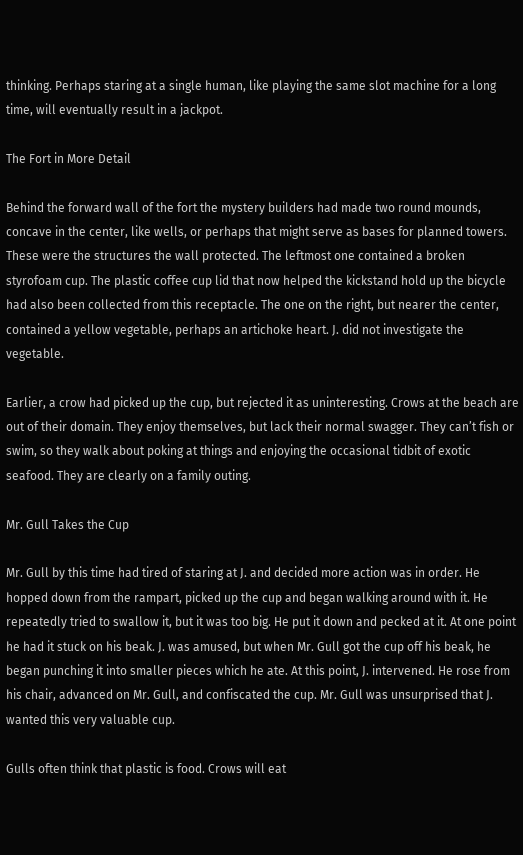thinking. Perhaps staring at a single human, like playing the same slot machine for a long time, will eventually result in a jackpot.

The Fort in More Detail

Behind the forward wall of the fort the mystery builders had made two round mounds, concave in the center, like wells, or perhaps that might serve as bases for planned towers. These were the structures the wall protected. The leftmost one contained a broken styrofoam cup. The plastic coffee cup lid that now helped the kickstand hold up the bicycle had also been collected from this receptacle. The one on the right, but nearer the center, contained a yellow vegetable, perhaps an artichoke heart. J. did not investigate the vegetable.

Earlier, a crow had picked up the cup, but rejected it as uninteresting. Crows at the beach are out of their domain. They enjoy themselves, but lack their normal swagger. They can’t fish or swim, so they walk about poking at things and enjoying the occasional tidbit of exotic seafood. They are clearly on a family outing.

Mr. Gull Takes the Cup

Mr. Gull by this time had tired of staring at J. and decided more action was in order. He hopped down from the rampart, picked up the cup and began walking around with it. He repeatedly tried to swallow it, but it was too big. He put it down and pecked at it. At one point he had it stuck on his beak. J. was amused, but when Mr. Gull got the cup off his beak, he began punching it into smaller pieces which he ate. At this point, J. intervened. He rose from his chair, advanced on Mr. Gull, and confiscated the cup. Mr. Gull was unsurprised that J. wanted this very valuable cup.

Gulls often think that plastic is food. Crows will eat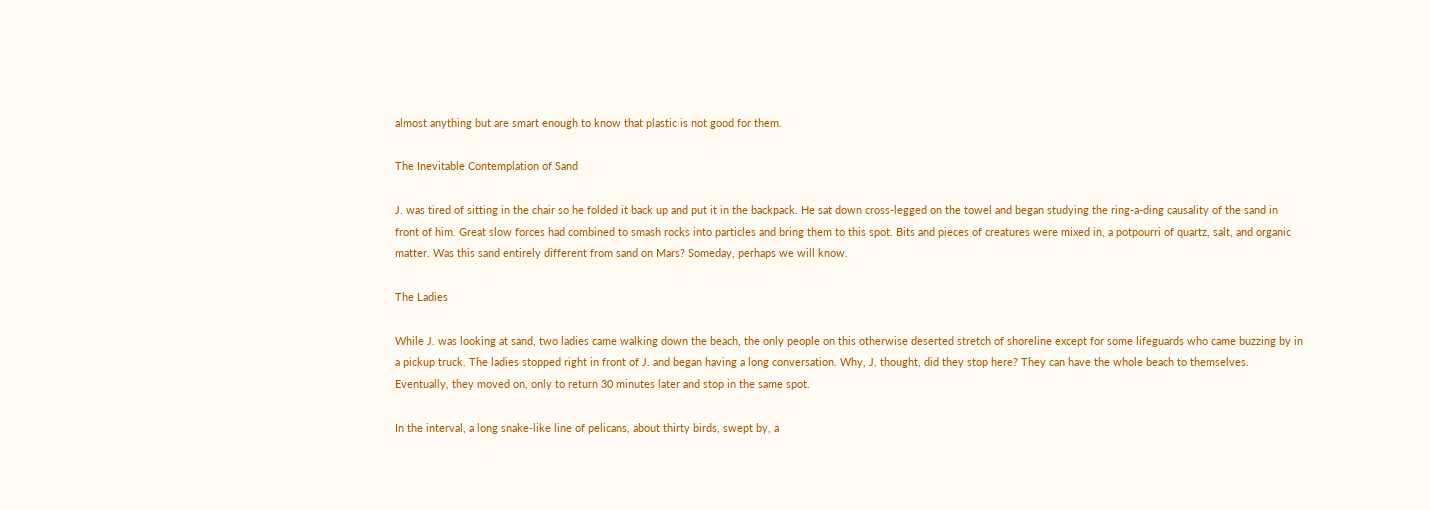almost anything but are smart enough to know that plastic is not good for them.

The Inevitable Contemplation of Sand

J. was tired of sitting in the chair so he folded it back up and put it in the backpack. He sat down cross-legged on the towel and began studying the ring-a-ding causality of the sand in front of him. Great slow forces had combined to smash rocks into particles and bring them to this spot. Bits and pieces of creatures were mixed in, a potpourri of quartz, salt, and organic matter. Was this sand entirely different from sand on Mars? Someday, perhaps we will know.

The Ladies

While J. was looking at sand, two ladies came walking down the beach, the only people on this otherwise deserted stretch of shoreline except for some lifeguards who came buzzing by in a pickup truck. The ladies stopped right in front of J. and began having a long conversation. Why, J. thought, did they stop here? They can have the whole beach to themselves. Eventually, they moved on, only to return 30 minutes later and stop in the same spot.

In the interval, a long snake-like line of pelicans, about thirty birds, swept by, a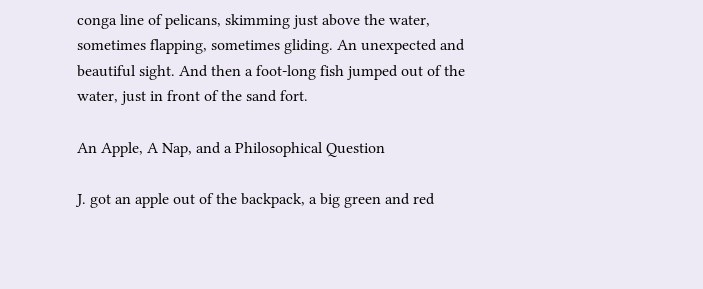conga line of pelicans, skimming just above the water, sometimes flapping, sometimes gliding. An unexpected and beautiful sight. And then a foot-long fish jumped out of the water, just in front of the sand fort.

An Apple, A Nap, and a Philosophical Question

J. got an apple out of the backpack, a big green and red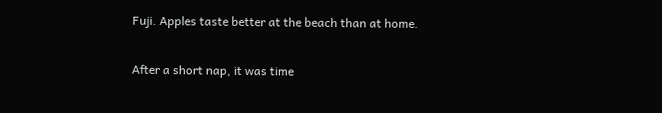Fuji. Apples taste better at the beach than at home.

After a short nap, it was time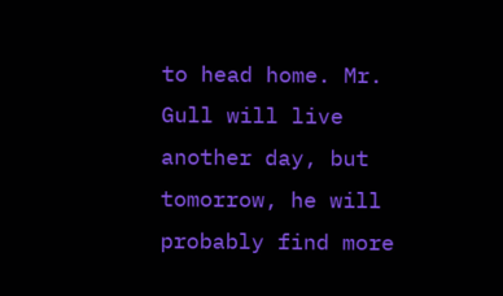to head home. Mr. Gull will live another day, but tomorrow, he will probably find more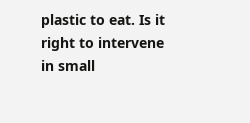plastic to eat. Is it right to intervene in small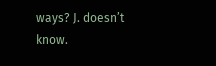ways? J. doesn’t know.